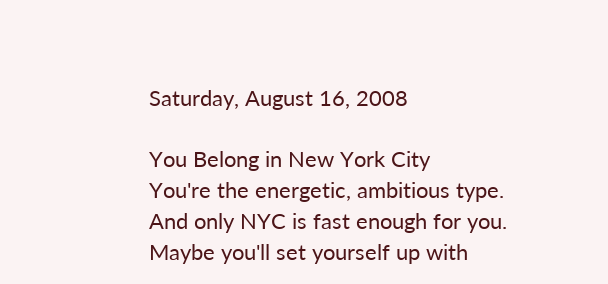Saturday, August 16, 2008

You Belong in New York City
You're the energetic, ambitious type.
And only NYC is fast enough for you.
Maybe you'll set yourself up with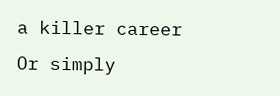a killer career
Or simply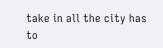take in all the city has to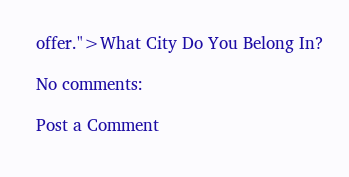offer.">What City Do You Belong In?

No comments:

Post a Comment